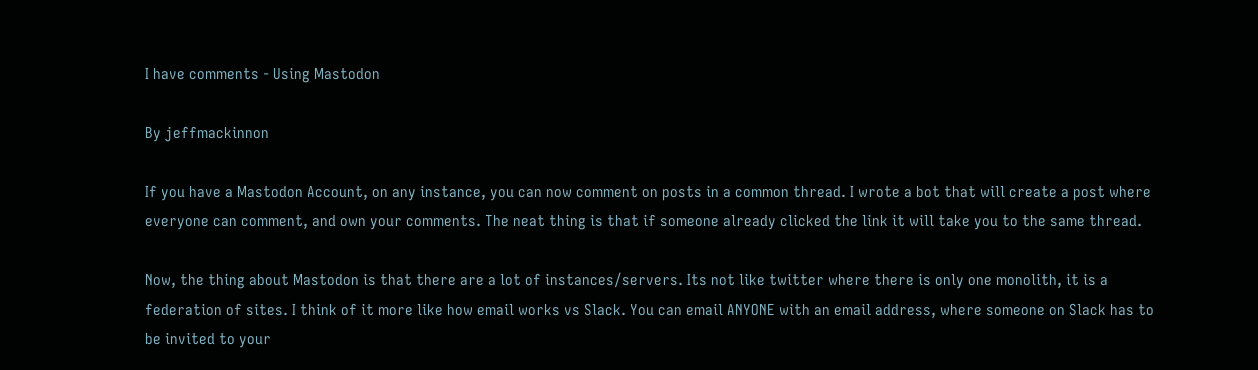I have comments - Using Mastodon

By jeffmackinnon

If you have a Mastodon Account, on any instance, you can now comment on posts in a common thread. I wrote a bot that will create a post where everyone can comment, and own your comments. The neat thing is that if someone already clicked the link it will take you to the same thread.

Now, the thing about Mastodon is that there are a lot of instances/servers. Its not like twitter where there is only one monolith, it is a federation of sites. I think of it more like how email works vs Slack. You can email ANYONE with an email address, where someone on Slack has to be invited to your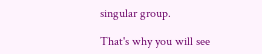singular group.

That's why you will see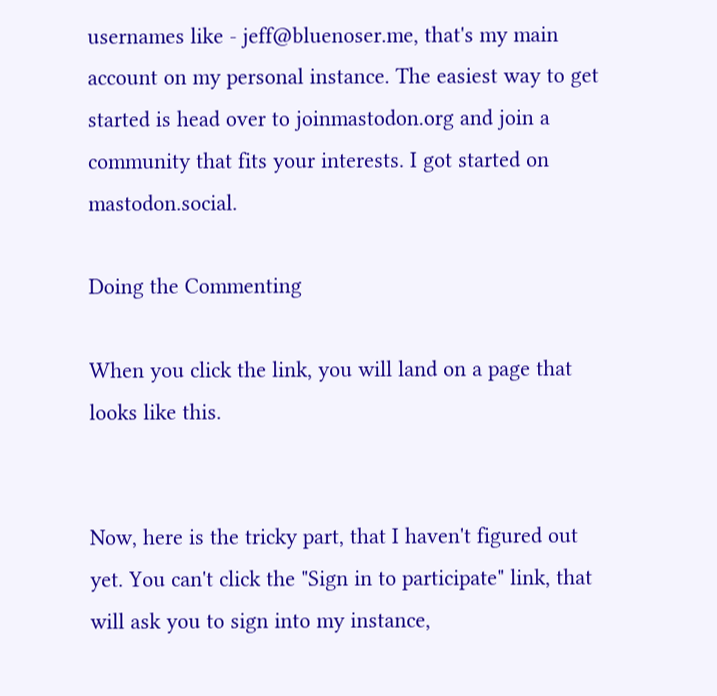usernames like - jeff@bluenoser.me, that's my main account on my personal instance. The easiest way to get started is head over to joinmastodon.org and join a community that fits your interests. I got started on mastodon.social.

Doing the Commenting

When you click the link, you will land on a page that looks like this.


Now, here is the tricky part, that I haven't figured out yet. You can't click the "Sign in to participate" link, that will ask you to sign into my instance,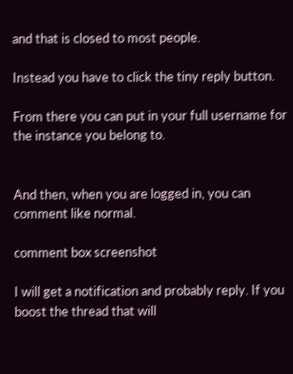and that is closed to most people.

Instead you have to click the tiny reply button.

From there you can put in your full username for the instance you belong to.


And then, when you are logged in, you can comment like normal.

comment box screenshot

I will get a notification and probably reply. If you boost the thread that will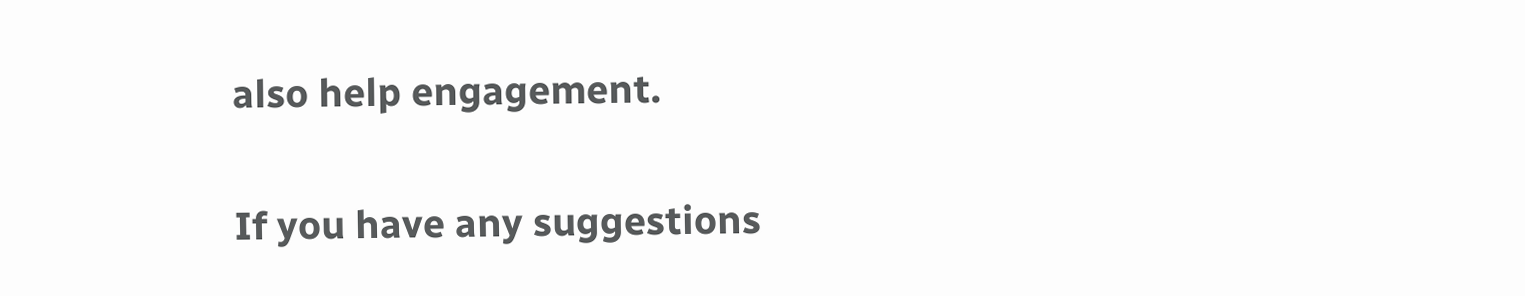also help engagement.

If you have any suggestions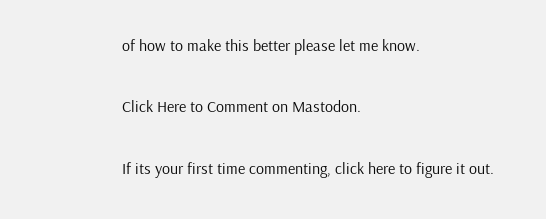of how to make this better please let me know.

Click Here to Comment on Mastodon.

If its your first time commenting, click here to figure it out.